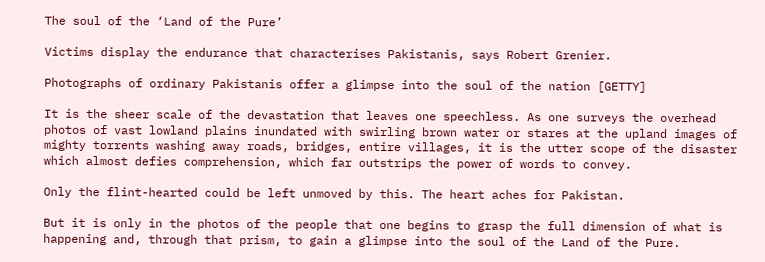The soul of the ‘Land of the Pure’

Victims display the endurance that characterises Pakistanis, says Robert Grenier.

Photographs of ordinary Pakistanis offer a glimpse into the soul of the nation [GETTY]

It is the sheer scale of the devastation that leaves one speechless. As one surveys the overhead photos of vast lowland plains inundated with swirling brown water or stares at the upland images of mighty torrents washing away roads, bridges, entire villages, it is the utter scope of the disaster which almost defies comprehension, which far outstrips the power of words to convey.

Only the flint-hearted could be left unmoved by this. The heart aches for Pakistan.

But it is only in the photos of the people that one begins to grasp the full dimension of what is happening and, through that prism, to gain a glimpse into the soul of the Land of the Pure.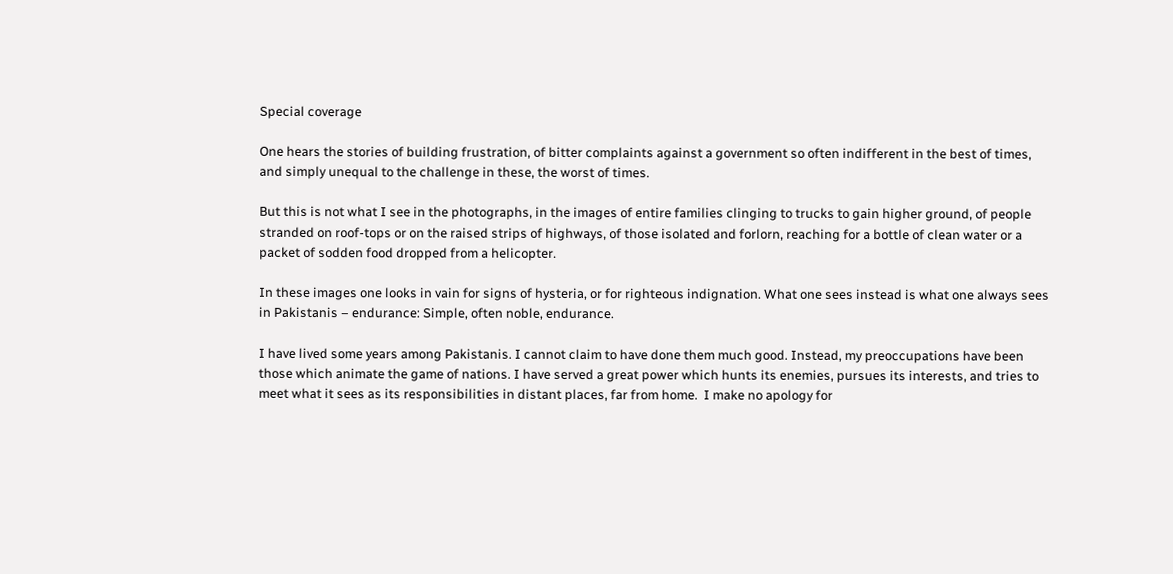Special coverage

One hears the stories of building frustration, of bitter complaints against a government so often indifferent in the best of times, and simply unequal to the challenge in these, the worst of times.

But this is not what I see in the photographs, in the images of entire families clinging to trucks to gain higher ground, of people stranded on roof-tops or on the raised strips of highways, of those isolated and forlorn, reaching for a bottle of clean water or a packet of sodden food dropped from a helicopter.

In these images one looks in vain for signs of hysteria, or for righteous indignation. What one sees instead is what one always sees in Pakistanis – endurance: Simple, often noble, endurance.

I have lived some years among Pakistanis. I cannot claim to have done them much good. Instead, my preoccupations have been those which animate the game of nations. I have served a great power which hunts its enemies, pursues its interests, and tries to meet what it sees as its responsibilities in distant places, far from home.  I make no apology for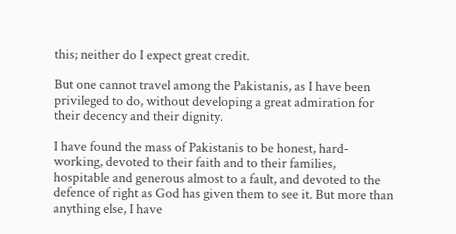this; neither do I expect great credit.

But one cannot travel among the Pakistanis, as I have been privileged to do, without developing a great admiration for their decency and their dignity.

I have found the mass of Pakistanis to be honest, hard-working, devoted to their faith and to their families, hospitable and generous almost to a fault, and devoted to the defence of right as God has given them to see it. But more than anything else, I have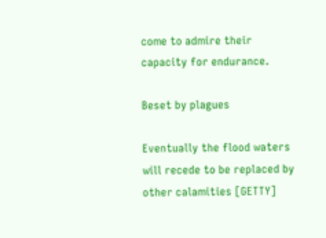come to admire their capacity for endurance.

Beset by plagues

Eventually the flood waters will recede to be replaced by other calamities [GETTY]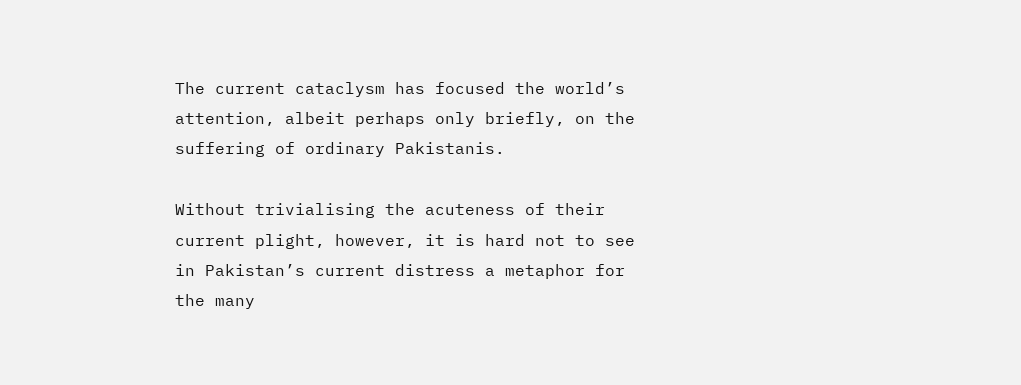The current cataclysm has focused the world’s attention, albeit perhaps only briefly, on the suffering of ordinary Pakistanis.

Without trivialising the acuteness of their current plight, however, it is hard not to see in Pakistan’s current distress a metaphor for the many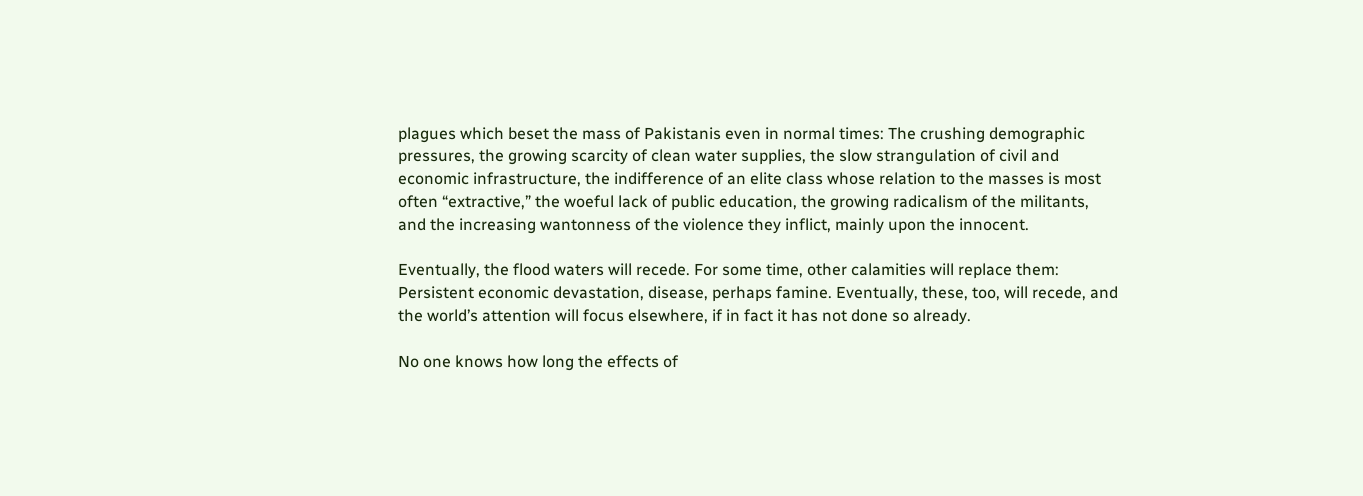plagues which beset the mass of Pakistanis even in normal times: The crushing demographic pressures, the growing scarcity of clean water supplies, the slow strangulation of civil and economic infrastructure, the indifference of an elite class whose relation to the masses is most often “extractive,” the woeful lack of public education, the growing radicalism of the militants, and the increasing wantonness of the violence they inflict, mainly upon the innocent.

Eventually, the flood waters will recede. For some time, other calamities will replace them: Persistent economic devastation, disease, perhaps famine. Eventually, these, too, will recede, and the world’s attention will focus elsewhere, if in fact it has not done so already.

No one knows how long the effects of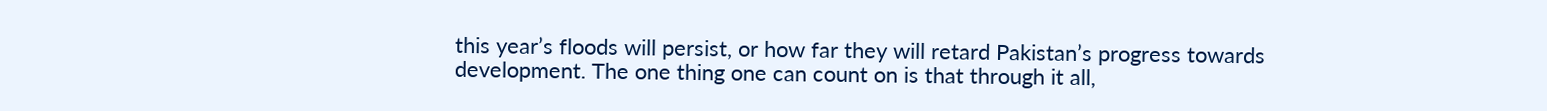this year’s floods will persist, or how far they will retard Pakistan’s progress towards development. The one thing one can count on is that through it all,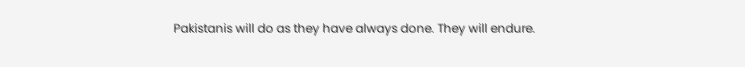Pakistanis will do as they have always done. They will endure.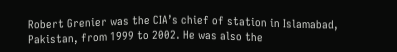Robert Grenier was the CIA’s chief of station in Islamabad, Pakistan, from 1999 to 2002. He was also the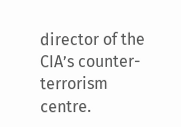director of the CIA’s counter-terrorism centre.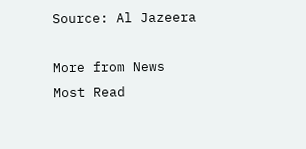Source: Al Jazeera

More from News
Most Read